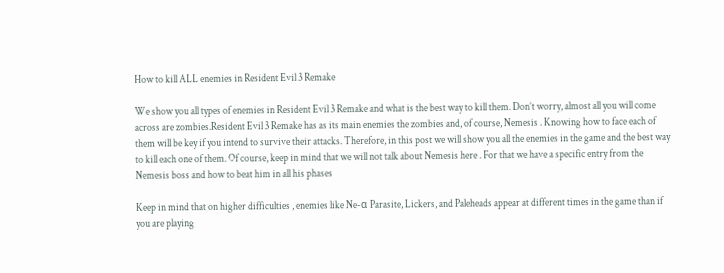How to kill ALL enemies in Resident Evil 3 Remake

We show you all types of enemies in Resident Evil 3 Remake and what is the best way to kill them. Don’t worry, almost all you will come across are zombies.Resident Evil 3 Remake has as its main enemies the zombies and, of course, Nemesis . Knowing how to face each of them will be key if you intend to survive their attacks. Therefore, in this post we will show you all the enemies in the game and the best way to kill each one of them. Of course, keep in mind that we will not talk about Nemesis here . For that we have a specific entry from the Nemesis boss and how to beat him in all his phases

Keep in mind that on higher difficulties , enemies like Ne-α Parasite, Lickers, and Paleheads appear at different times in the game than if you are playing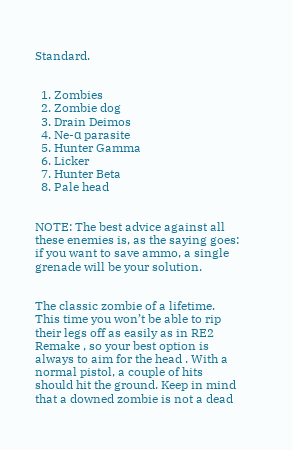Standard.


  1. Zombies
  2. Zombie dog
  3. Drain Deimos
  4. Ne-α parasite
  5. Hunter Gamma
  6. Licker
  7. Hunter Beta
  8. Pale head


NOTE: The best advice against all these enemies is, as the saying goes: if you want to save ammo, a single grenade will be your solution.


The classic zombie of a lifetime. This time you won’t be able to rip their legs off as easily as in RE2 Remake , so your best option is always to aim for the head . With a normal pistol, a couple of hits should hit the ground. Keep in mind that a downed zombie is not a dead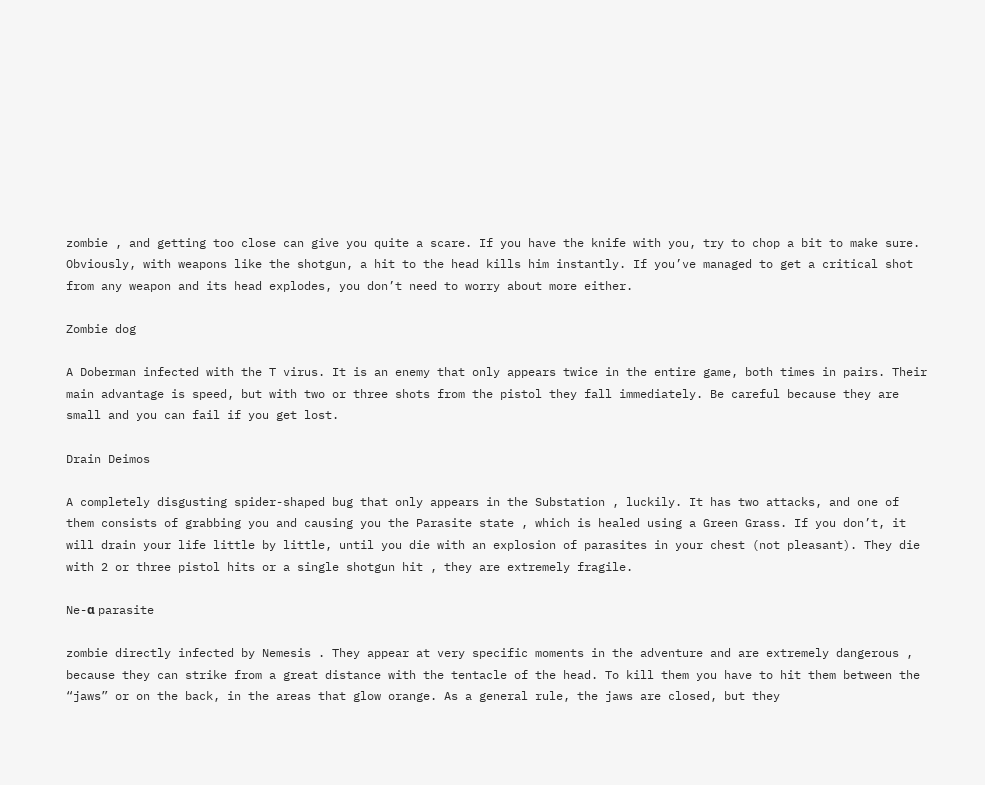zombie , and getting too close can give you quite a scare. If you have the knife with you, try to chop a bit to make sure. Obviously, with weapons like the shotgun, a hit to the head kills him instantly. If you’ve managed to get a critical shot from any weapon and its head explodes, you don’t need to worry about more either.

Zombie dog

A Doberman infected with the T virus. It is an enemy that only appears twice in the entire game, both times in pairs. Their main advantage is speed, but with two or three shots from the pistol they fall immediately. Be careful because they are small and you can fail if you get lost.

Drain Deimos

A completely disgusting spider-shaped bug that only appears in the Substation , luckily. It has two attacks, and one of them consists of grabbing you and causing you the Parasite state , which is healed using a Green Grass. If you don’t, it will drain your life little by little, until you die with an explosion of parasites in your chest (not pleasant). They die with 2 or three pistol hits or a single shotgun hit , they are extremely fragile.

Ne-α parasite

zombie directly infected by Nemesis . They appear at very specific moments in the adventure and are extremely dangerous , because they can strike from a great distance with the tentacle of the head. To kill them you have to hit them between the “jaws” or on the back, in the areas that glow orange. As a general rule, the jaws are closed, but they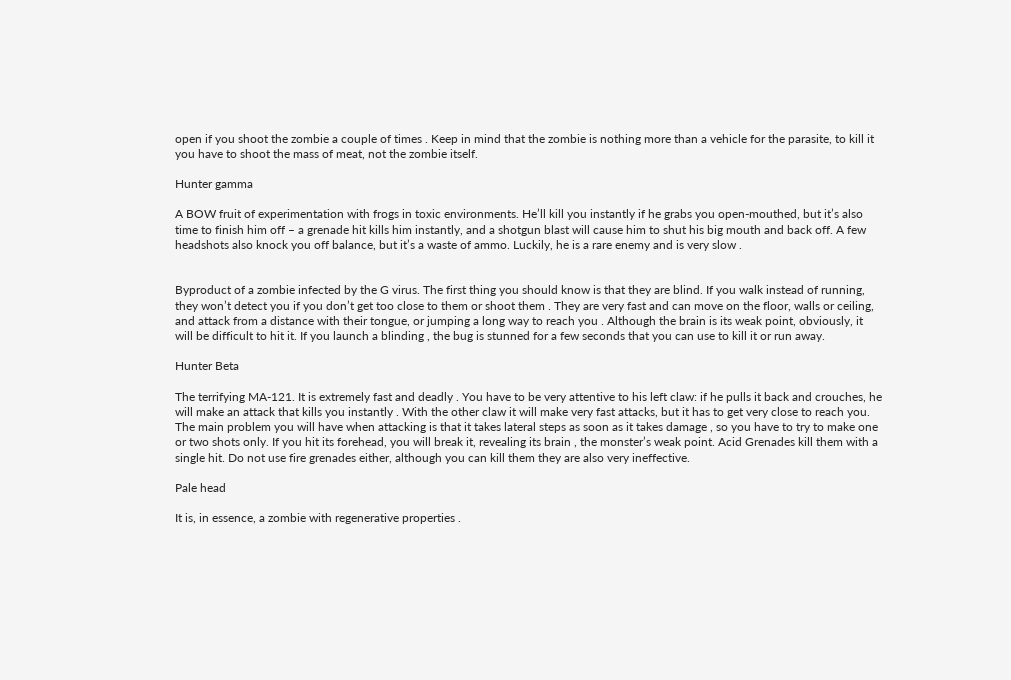open if you shoot the zombie a couple of times . Keep in mind that the zombie is nothing more than a vehicle for the parasite, to kill it you have to shoot the mass of meat, not the zombie itself.

Hunter gamma

A BOW fruit of experimentation with frogs in toxic environments. He’ll kill you instantly if he grabs you open-mouthed, but it’s also time to finish him off – a grenade hit kills him instantly, and a shotgun blast will cause him to shut his big mouth and back off. A few headshots also knock you off balance, but it’s a waste of ammo. Luckily, he is a rare enemy and is very slow .


Byproduct of a zombie infected by the G virus. The first thing you should know is that they are blind. If you walk instead of running, they won’t detect you if you don’t get too close to them or shoot them . They are very fast and can move on the floor, walls or ceiling, and attack from a distance with their tongue, or jumping a long way to reach you . Although the brain is its weak point, obviously, it will be difficult to hit it. If you launch a blinding , the bug is stunned for a few seconds that you can use to kill it or run away.

Hunter Beta

The terrifying MA-121. It is extremely fast and deadly . You have to be very attentive to his left claw: if he pulls it back and crouches, he will make an attack that kills you instantly . With the other claw it will make very fast attacks, but it has to get very close to reach you. The main problem you will have when attacking is that it takes lateral steps as soon as it takes damage , so you have to try to make one or two shots only. If you hit its forehead, you will break it, revealing its brain , the monster’s weak point. Acid Grenades kill them with a single hit. Do not use fire grenades either, although you can kill them they are also very ineffective.

Pale head

It is, in essence, a zombie with regenerative properties .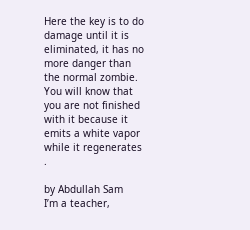Here the key is to do damage until it is eliminated, it has no more danger than the normal zombie. You will know that you are not finished with it because it emits a white vapor while it regenerates .

by Abdullah Sam
I’m a teacher,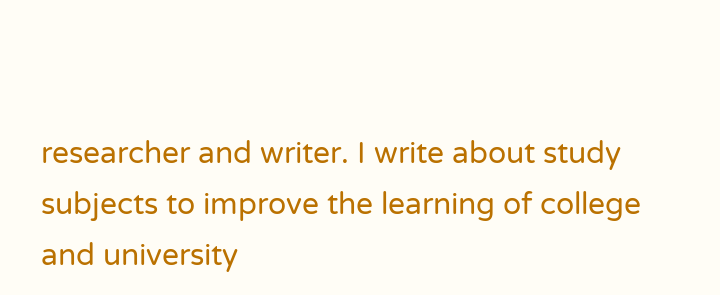researcher and writer. I write about study subjects to improve the learning of college and university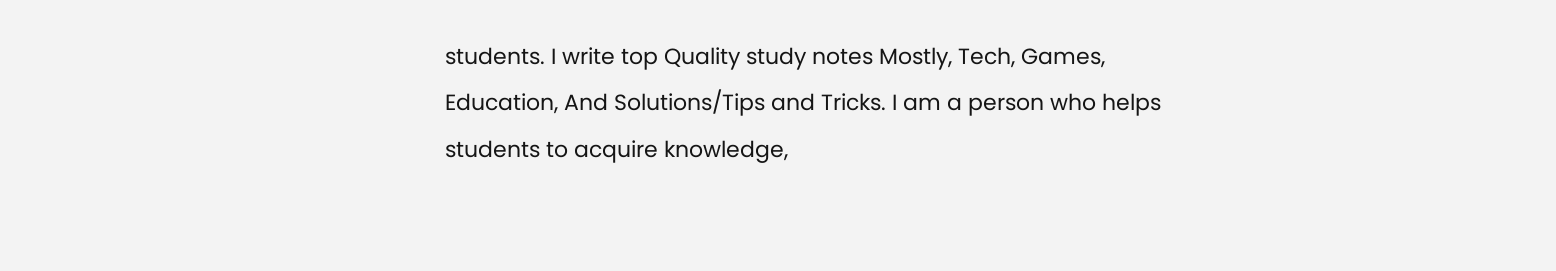students. I write top Quality study notes Mostly, Tech, Games, Education, And Solutions/Tips and Tricks. I am a person who helps students to acquire knowledge,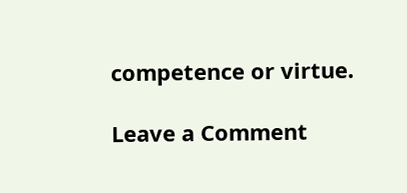competence or virtue.

Leave a Comment